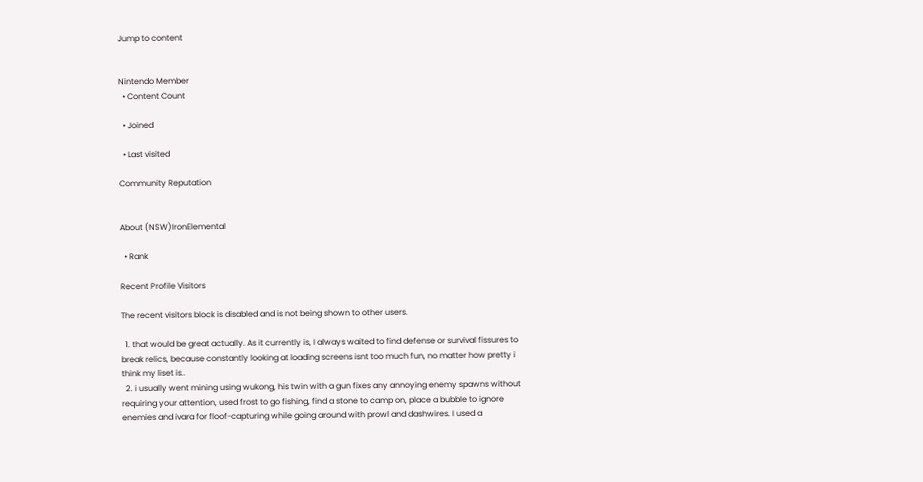Jump to content


Nintendo Member
  • Content Count

  • Joined

  • Last visited

Community Reputation


About (NSW)IronElemental

  • Rank

Recent Profile Visitors

The recent visitors block is disabled and is not being shown to other users.

  1. that would be great actually. As it currently is, I always waited to find defense or survival fissures to break relics, because constantly looking at loading screens isnt too much fun, no matter how pretty i think my liset is..
  2. i usually went mining using wukong, his twin with a gun fixes any annoying enemy spawns without requiring your attention, used frost to go fishing, find a stone to camp on, place a bubble to ignore enemies and ivara for floof-capturing while going around with prowl and dashwires. I used a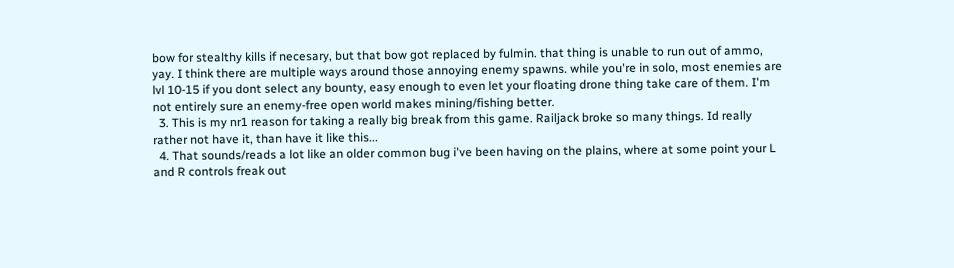bow for stealthy kills if necesary, but that bow got replaced by fulmin. that thing is unable to run out of ammo, yay. I think there are multiple ways around those annoying enemy spawns. while you're in solo, most enemies are lvl 10-15 if you dont select any bounty, easy enough to even let your floating drone thing take care of them. I'm not entirely sure an enemy-free open world makes mining/fishing better.
  3. This is my nr1 reason for taking a really big break from this game. Railjack broke so many things. Id really rather not have it, than have it like this...
  4. That sounds/reads a lot like an older common bug i've been having on the plains, where at some point your L and R controls freak out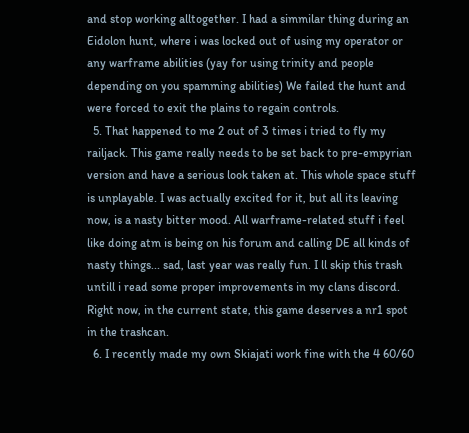and stop working alltogether. I had a simmilar thing during an Eidolon hunt, where i was locked out of using my operator or any warframe abilities (yay for using trinity and people depending on you spamming abilities) We failed the hunt and were forced to exit the plains to regain controls.
  5. That happened to me 2 out of 3 times i tried to fly my railjack. This game really needs to be set back to pre-empyrian version and have a serious look taken at. This whole space stuff is unplayable. I was actually excited for it, but all its leaving now, is a nasty bitter mood. All warframe-related stuff i feel like doing atm is being on his forum and calling DE all kinds of nasty things... sad, last year was really fun. I ll skip this trash untill i read some proper improvements in my clans discord. Right now, in the current state, this game deserves a nr1 spot in the trashcan.
  6. I recently made my own Skiajati work fine with the 4 60/60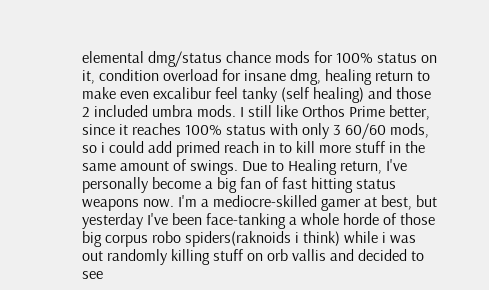elemental dmg/status chance mods for 100% status on it, condition overload for insane dmg, healing return to make even excalibur feel tanky (self healing) and those 2 included umbra mods. I still like Orthos Prime better, since it reaches 100% status with only 3 60/60 mods, so i could add primed reach in to kill more stuff in the same amount of swings. Due to Healing return, I've personally become a big fan of fast hitting status weapons now. I'm a mediocre-skilled gamer at best, but yesterday I've been face-tanking a whole horde of those big corpus robo spiders(raknoids i think) while i was out randomly killing stuff on orb vallis and decided to see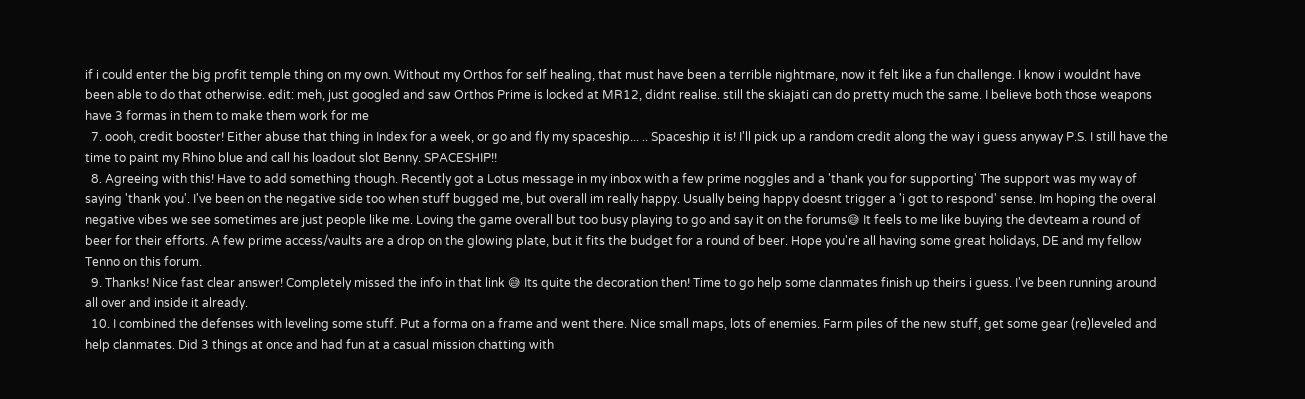if i could enter the big profit temple thing on my own. Without my Orthos for self healing, that must have been a terrible nightmare, now it felt like a fun challenge. I know i wouldnt have been able to do that otherwise. edit: meh, just googled and saw Orthos Prime is locked at MR12, didnt realise. still the skiajati can do pretty much the same. I believe both those weapons have 3 formas in them to make them work for me
  7. oooh, credit booster! Either abuse that thing in Index for a week, or go and fly my spaceship... .. Spaceship it is! I'll pick up a random credit along the way i guess anyway P.S. I still have the time to paint my Rhino blue and call his loadout slot Benny. SPACESHIP!!
  8. Agreeing with this! Have to add something though. Recently got a Lotus message in my inbox with a few prime noggles and a 'thank you for supporting' The support was my way of saying 'thank you'. I've been on the negative side too when stuff bugged me, but overall im really happy. Usually being happy doesnt trigger a 'i got to respond' sense. Im hoping the overal negative vibes we see sometimes are just people like me. Loving the game overall but too busy playing to go and say it on the forums😅 It feels to me like buying the devteam a round of beer for their efforts. A few prime access/vaults are a drop on the glowing plate, but it fits the budget for a round of beer. Hope you're all having some great holidays, DE and my fellow Tenno on this forum.
  9. Thanks! Nice fast clear answer! Completely missed the info in that link 😅 Its quite the decoration then! Time to go help some clanmates finish up theirs i guess. I've been running around all over and inside it already.
  10. I combined the defenses with leveling some stuff. Put a forma on a frame and went there. Nice small maps, lots of enemies. Farm piles of the new stuff, get some gear (re)leveled and help clanmates. Did 3 things at once and had fun at a casual mission chatting with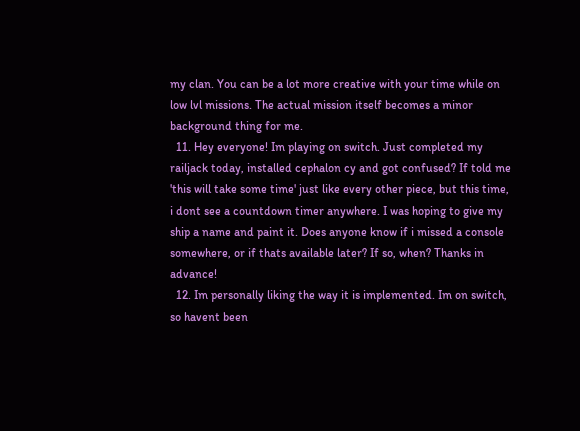my clan. You can be a lot more creative with your time while on low lvl missions. The actual mission itself becomes a minor background thing for me.
  11. Hey everyone! Im playing on switch. Just completed my railjack today, installed cephalon cy and got confused? If told me 'this will take some time' just like every other piece, but this time, i dont see a countdown timer anywhere. I was hoping to give my ship a name and paint it. Does anyone know if i missed a console somewhere, or if thats available later? If so, when? Thanks in advance!
  12. Im personally liking the way it is implemented. Im on switch, so havent been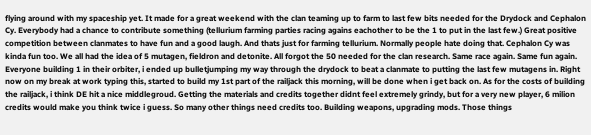flying around with my spaceship yet. It made for a great weekend with the clan teaming up to farm to last few bits needed for the Drydock and Cephalon Cy. Everybody had a chance to contribute something (tellurium farming parties racing agains eachother to be the 1 to put in the last few.) Great positive competition between clanmates to have fun and a good laugh. And thats just for farming tellurium. Normally people hate doing that. Cephalon Cy was kinda fun too. We all had the idea of 5 mutagen, fieldron and detonite. All forgot the 50 needed for the clan research. Same race again. Same fun again. Everyone building 1 in their orbiter, i ended up bulletjumping my way through the drydock to beat a clanmate to putting the last few mutagens in. Right now on my break at work typing this, started to build my 1st part of the railjack this morning, will be done when i get back on. As for the costs of building the railjack, i think DE hit a nice middlegroud. Getting the materials and credits together didnt feel extremely grindy, but for a very new player, 6 milion credits would make you think twice i guess. So many other things need credits too. Building weapons, upgrading mods. Those things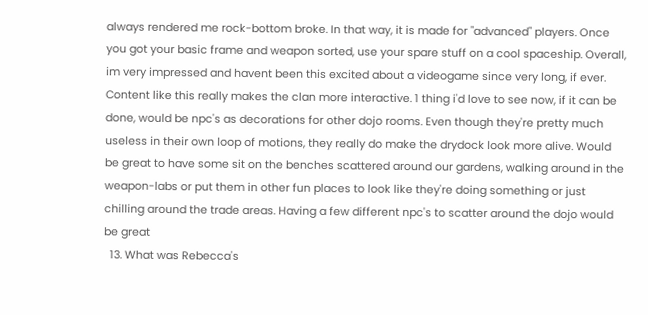always rendered me rock-bottom broke. In that way, it is made for "advanced" players. Once you got your basic frame and weapon sorted, use your spare stuff on a cool spaceship. Overall, im very impressed and havent been this excited about a videogame since very long, if ever. Content like this really makes the clan more interactive. 1 thing i'd love to see now, if it can be done, would be npc's as decorations for other dojo rooms. Even though they're pretty much useless in their own loop of motions, they really do make the drydock look more alive. Would be great to have some sit on the benches scattered around our gardens, walking around in the weapon-labs or put them in other fun places to look like they're doing something or just chilling around the trade areas. Having a few different npc's to scatter around the dojo would be great
  13. What was Rebecca's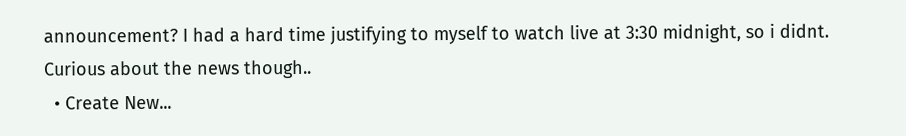announcement? I had a hard time justifying to myself to watch live at 3:30 midnight, so i didnt. Curious about the news though..
  • Create New...